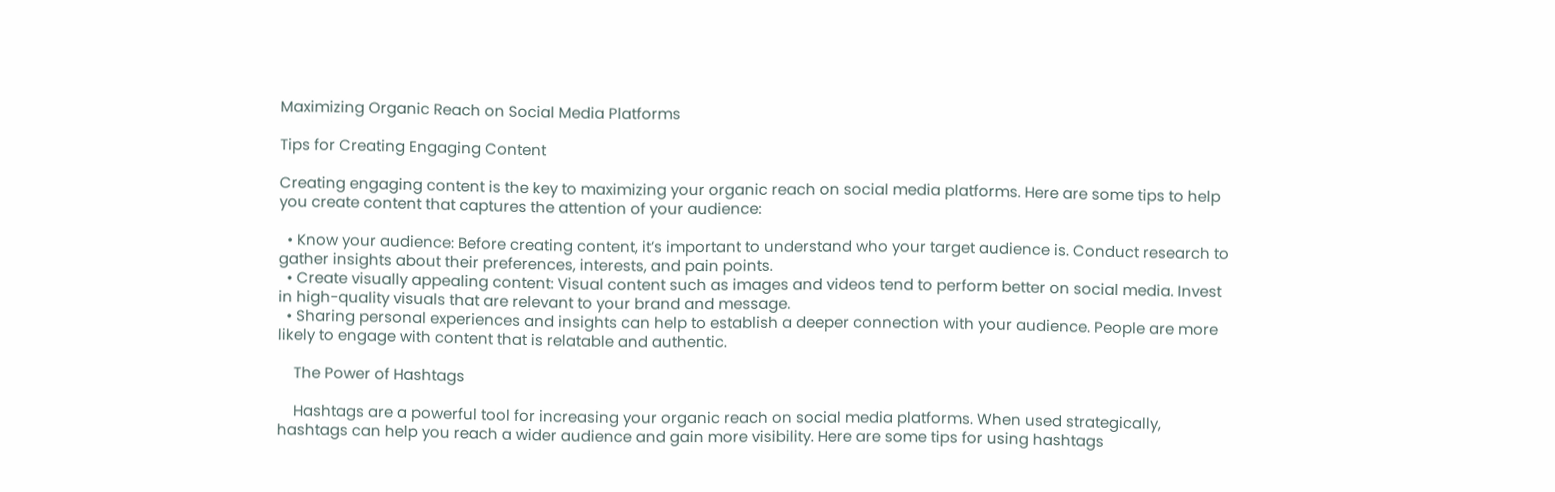Maximizing Organic Reach on Social Media Platforms

Tips for Creating Engaging Content

Creating engaging content is the key to maximizing your organic reach on social media platforms. Here are some tips to help you create content that captures the attention of your audience:

  • Know your audience: Before creating content, it’s important to understand who your target audience is. Conduct research to gather insights about their preferences, interests, and pain points.
  • Create visually appealing content: Visual content such as images and videos tend to perform better on social media. Invest in high-quality visuals that are relevant to your brand and message.
  • Sharing personal experiences and insights can help to establish a deeper connection with your audience. People are more likely to engage with content that is relatable and authentic.

    The Power of Hashtags

    Hashtags are a powerful tool for increasing your organic reach on social media platforms. When used strategically, hashtags can help you reach a wider audience and gain more visibility. Here are some tips for using hashtags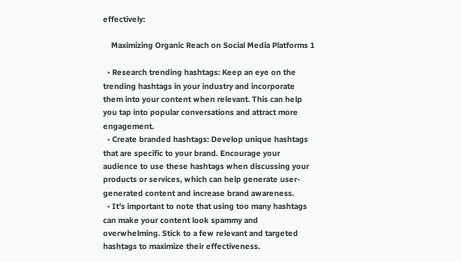effectively:

    Maximizing Organic Reach on Social Media Platforms 1

  • Research trending hashtags: Keep an eye on the trending hashtags in your industry and incorporate them into your content when relevant. This can help you tap into popular conversations and attract more engagement.
  • Create branded hashtags: Develop unique hashtags that are specific to your brand. Encourage your audience to use these hashtags when discussing your products or services, which can help generate user-generated content and increase brand awareness.
  • It’s important to note that using too many hashtags can make your content look spammy and overwhelming. Stick to a few relevant and targeted hashtags to maximize their effectiveness.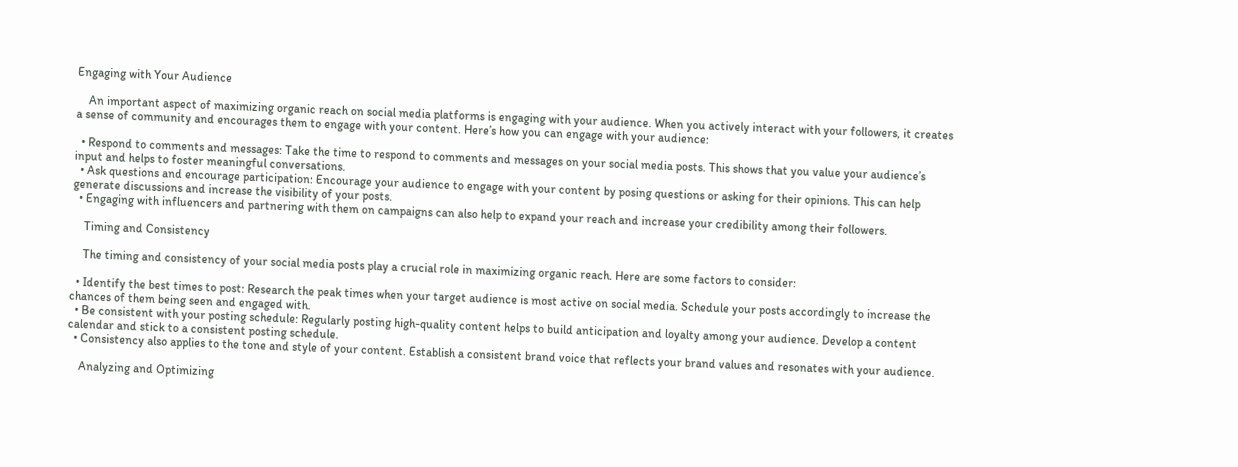Engaging with Your Audience

    An important aspect of maximizing organic reach on social media platforms is engaging with your audience. When you actively interact with your followers, it creates a sense of community and encourages them to engage with your content. Here’s how you can engage with your audience:

  • Respond to comments and messages: Take the time to respond to comments and messages on your social media posts. This shows that you value your audience’s input and helps to foster meaningful conversations.
  • Ask questions and encourage participation: Encourage your audience to engage with your content by posing questions or asking for their opinions. This can help generate discussions and increase the visibility of your posts.
  • Engaging with influencers and partnering with them on campaigns can also help to expand your reach and increase your credibility among their followers.

    Timing and Consistency

    The timing and consistency of your social media posts play a crucial role in maximizing organic reach. Here are some factors to consider:

  • Identify the best times to post: Research the peak times when your target audience is most active on social media. Schedule your posts accordingly to increase the chances of them being seen and engaged with.
  • Be consistent with your posting schedule: Regularly posting high-quality content helps to build anticipation and loyalty among your audience. Develop a content calendar and stick to a consistent posting schedule.
  • Consistency also applies to the tone and style of your content. Establish a consistent brand voice that reflects your brand values and resonates with your audience.

    Analyzing and Optimizing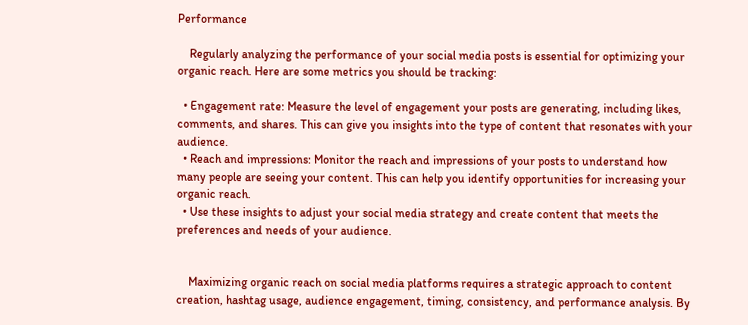Performance

    Regularly analyzing the performance of your social media posts is essential for optimizing your organic reach. Here are some metrics you should be tracking:

  • Engagement rate: Measure the level of engagement your posts are generating, including likes, comments, and shares. This can give you insights into the type of content that resonates with your audience.
  • Reach and impressions: Monitor the reach and impressions of your posts to understand how many people are seeing your content. This can help you identify opportunities for increasing your organic reach.
  • Use these insights to adjust your social media strategy and create content that meets the preferences and needs of your audience.


    Maximizing organic reach on social media platforms requires a strategic approach to content creation, hashtag usage, audience engagement, timing, consistency, and performance analysis. By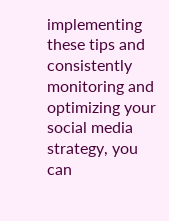implementing these tips and consistently monitoring and optimizing your social media strategy, you can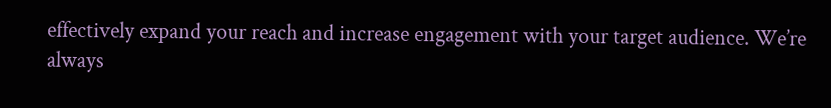effectively expand your reach and increase engagement with your target audience. We’re always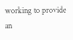working to provide an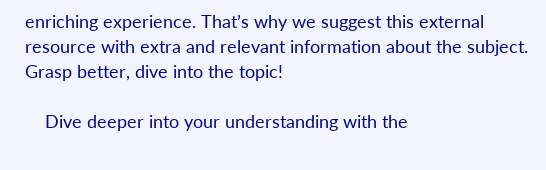enriching experience. That’s why we suggest this external resource with extra and relevant information about the subject. Grasp better, dive into the topic!

    Dive deeper into your understanding with the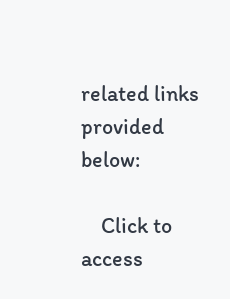related links provided below:

    Click to access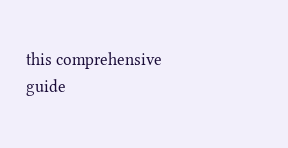this comprehensive guide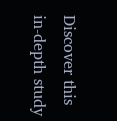Discover this in-depth study